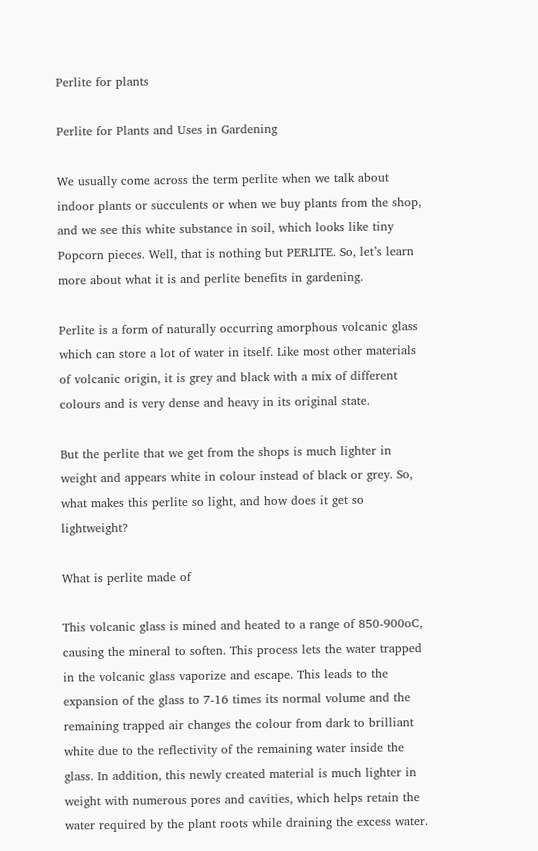Perlite for plants

Perlite for Plants and Uses in Gardening

We usually come across the term perlite when we talk about indoor plants or succulents or when we buy plants from the shop, and we see this white substance in soil, which looks like tiny Popcorn pieces. Well, that is nothing but PERLITE. So, let’s learn more about what it is and perlite benefits in gardening.

Perlite is a form of naturally occurring amorphous volcanic glass which can store a lot of water in itself. Like most other materials of volcanic origin, it is grey and black with a mix of different colours and is very dense and heavy in its original state.

But the perlite that we get from the shops is much lighter in weight and appears white in colour instead of black or grey. So, what makes this perlite so light, and how does it get so lightweight?

What is perlite made of

This volcanic glass is mined and heated to a range of 850-900oC, causing the mineral to soften. This process lets the water trapped in the volcanic glass vaporize and escape. This leads to the expansion of the glass to 7-16 times its normal volume and the remaining trapped air changes the colour from dark to brilliant white due to the reflectivity of the remaining water inside the glass. In addition, this newly created material is much lighter in weight with numerous pores and cavities, which helps retain the water required by the plant roots while draining the excess water.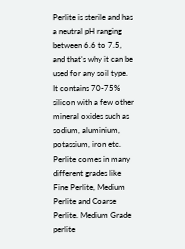Perlite is sterile and has a neutral pH ranging between 6.6 to 7.5, and that’s why it can be used for any soil type. It contains 70-75% silicon with a few other mineral oxides such as sodium, aluminium, potassium, iron etc. Perlite comes in many different grades like Fine Perlite, Medium Perlite and Coarse Perlite. Medium Grade perlite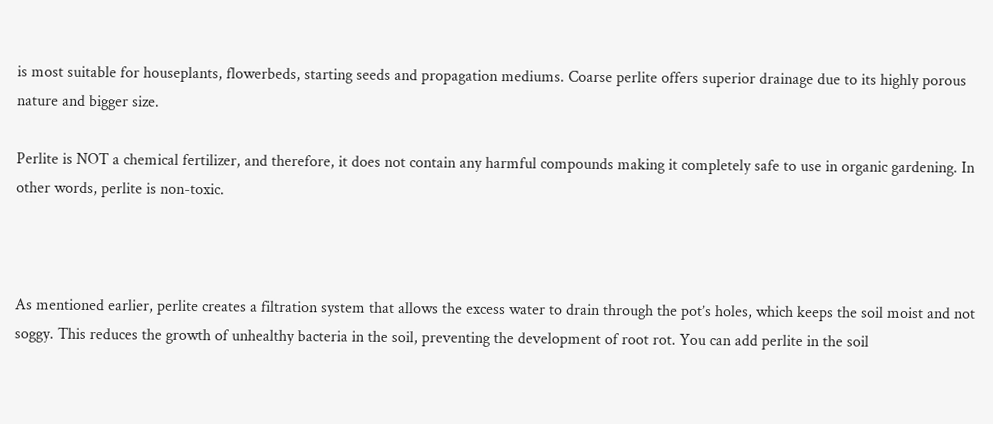is most suitable for houseplants, flowerbeds, starting seeds and propagation mediums. Coarse perlite offers superior drainage due to its highly porous nature and bigger size.

Perlite is NOT a chemical fertilizer, and therefore, it does not contain any harmful compounds making it completely safe to use in organic gardening. In other words, perlite is non-toxic.



As mentioned earlier, perlite creates a filtration system that allows the excess water to drain through the pot’s holes, which keeps the soil moist and not soggy. This reduces the growth of unhealthy bacteria in the soil, preventing the development of root rot. You can add perlite in the soil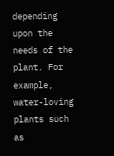depending upon the needs of the plant. For example, water-loving plants such as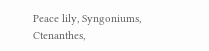Peace lily, Syngoniums, Ctenanthes,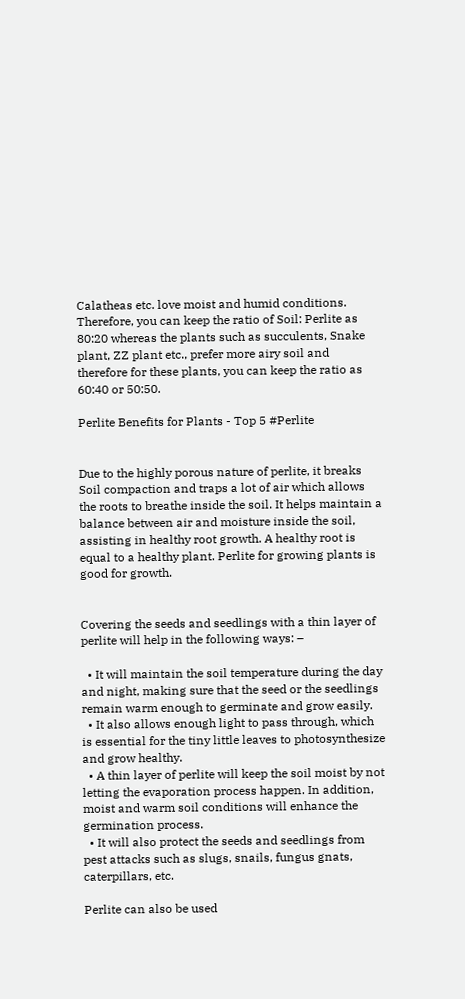Calatheas etc. love moist and humid conditions. Therefore, you can keep the ratio of Soil: Perlite as 80:20 whereas the plants such as succulents, Snake plant, ZZ plant etc., prefer more airy soil and therefore for these plants, you can keep the ratio as 60:40 or 50:50.

Perlite Benefits for Plants - Top 5 #Perlite


Due to the highly porous nature of perlite, it breaks Soil compaction and traps a lot of air which allows the roots to breathe inside the soil. It helps maintain a balance between air and moisture inside the soil, assisting in healthy root growth. A healthy root is equal to a healthy plant. Perlite for growing plants is good for growth.


Covering the seeds and seedlings with a thin layer of perlite will help in the following ways: –

  • It will maintain the soil temperature during the day and night, making sure that the seed or the seedlings remain warm enough to germinate and grow easily.
  • It also allows enough light to pass through, which is essential for the tiny little leaves to photosynthesize and grow healthy.
  • A thin layer of perlite will keep the soil moist by not letting the evaporation process happen. In addition, moist and warm soil conditions will enhance the germination process.
  • It will also protect the seeds and seedlings from pest attacks such as slugs, snails, fungus gnats, caterpillars, etc.

Perlite can also be used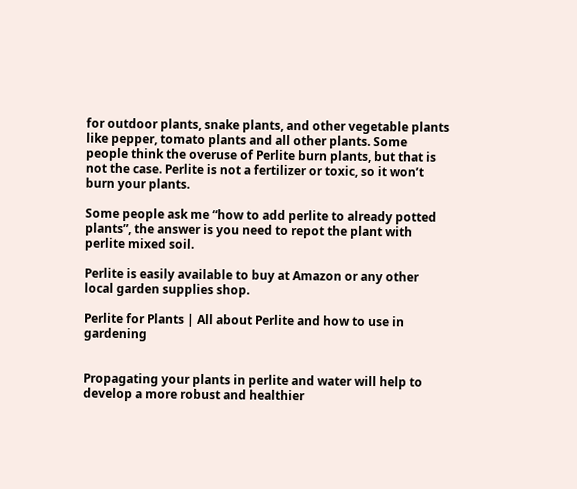for outdoor plants, snake plants, and other vegetable plants like pepper, tomato plants and all other plants. Some people think the overuse of Perlite burn plants, but that is not the case. Perlite is not a fertilizer or toxic, so it won’t burn your plants.

Some people ask me “how to add perlite to already potted plants”, the answer is you need to repot the plant with perlite mixed soil.

Perlite is easily available to buy at Amazon or any other local garden supplies shop.

Perlite for Plants | All about Perlite and how to use in gardening


Propagating your plants in perlite and water will help to develop a more robust and healthier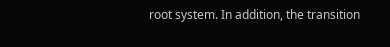root system. In addition, the transition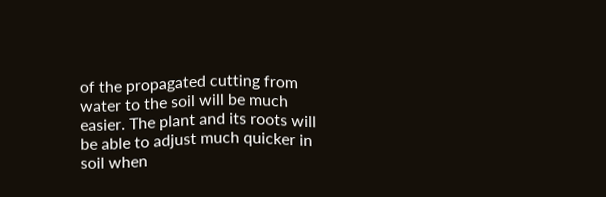of the propagated cutting from water to the soil will be much easier. The plant and its roots will be able to adjust much quicker in soil when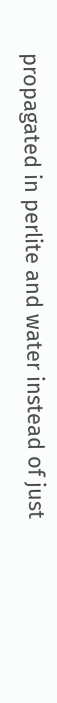propagated in perlite and water instead of just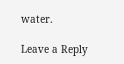water.

Leave a Reply